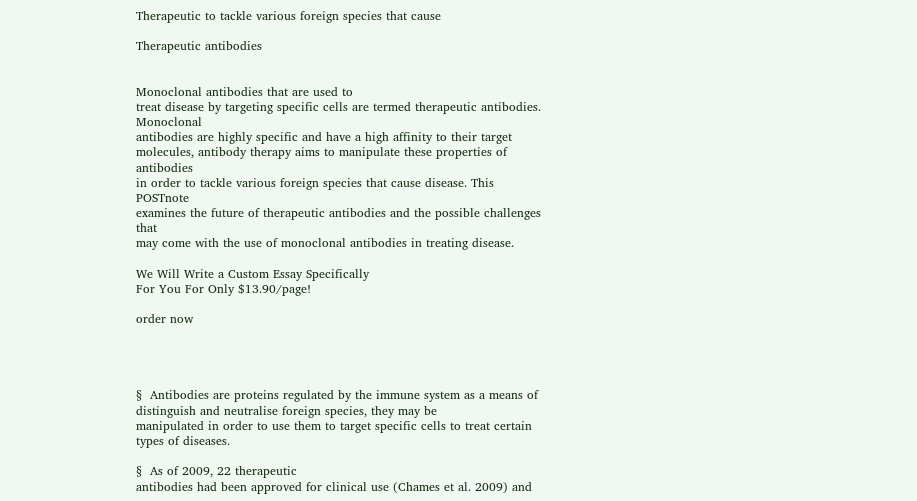Therapeutic to tackle various foreign species that cause

Therapeutic antibodies


Monoclonal antibodies that are used to
treat disease by targeting specific cells are termed therapeutic antibodies. Monoclonal
antibodies are highly specific and have a high affinity to their target
molecules, antibody therapy aims to manipulate these properties of antibodies
in order to tackle various foreign species that cause disease. This POSTnote
examines the future of therapeutic antibodies and the possible challenges that
may come with the use of monoclonal antibodies in treating disease.

We Will Write a Custom Essay Specifically
For You For Only $13.90/page!

order now




§  Antibodies are proteins regulated by the immune system as a means of
distinguish and neutralise foreign species, they may be
manipulated in order to use them to target specific cells to treat certain
types of diseases.

§  As of 2009, 22 therapeutic
antibodies had been approved for clinical use (Chames et al. 2009) and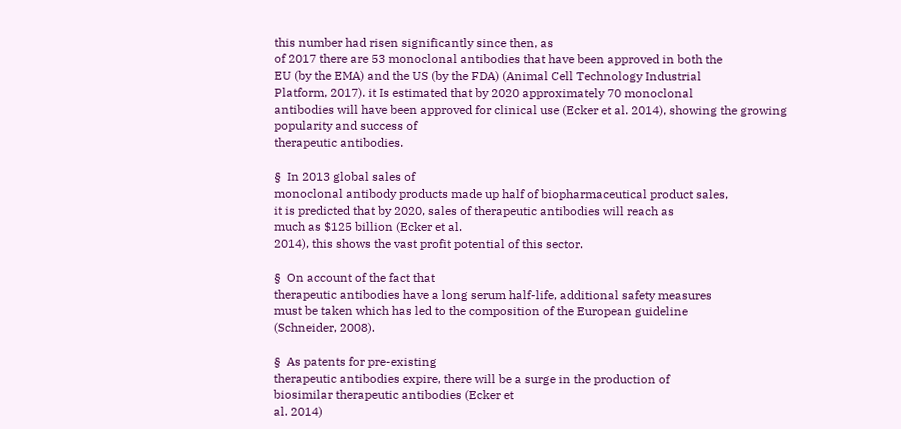this number had risen significantly since then, as
of 2017 there are 53 monoclonal antibodies that have been approved in both the
EU (by the EMA) and the US (by the FDA) (Animal Cell Technology Industrial
Platform, 2017). it Is estimated that by 2020 approximately 70 monoclonal
antibodies will have been approved for clinical use (Ecker et al. 2014), showing the growing popularity and success of
therapeutic antibodies.

§  In 2013 global sales of
monoclonal antibody products made up half of biopharmaceutical product sales,
it is predicted that by 2020, sales of therapeutic antibodies will reach as
much as $125 billion (Ecker et al.
2014), this shows the vast profit potential of this sector.

§  On account of the fact that
therapeutic antibodies have a long serum half-life, additional safety measures
must be taken which has led to the composition of the European guideline
(Schneider, 2008).

§  As patents for pre-existing
therapeutic antibodies expire, there will be a surge in the production of
biosimilar therapeutic antibodies (Ecker et
al. 2014)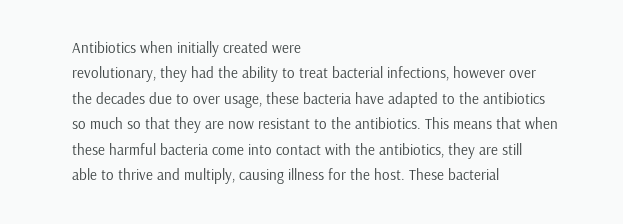Antibiotics when initially created were
revolutionary, they had the ability to treat bacterial infections, however over
the decades due to over usage, these bacteria have adapted to the antibiotics
so much so that they are now resistant to the antibiotics. This means that when
these harmful bacteria come into contact with the antibiotics, they are still
able to thrive and multiply, causing illness for the host. These bacterial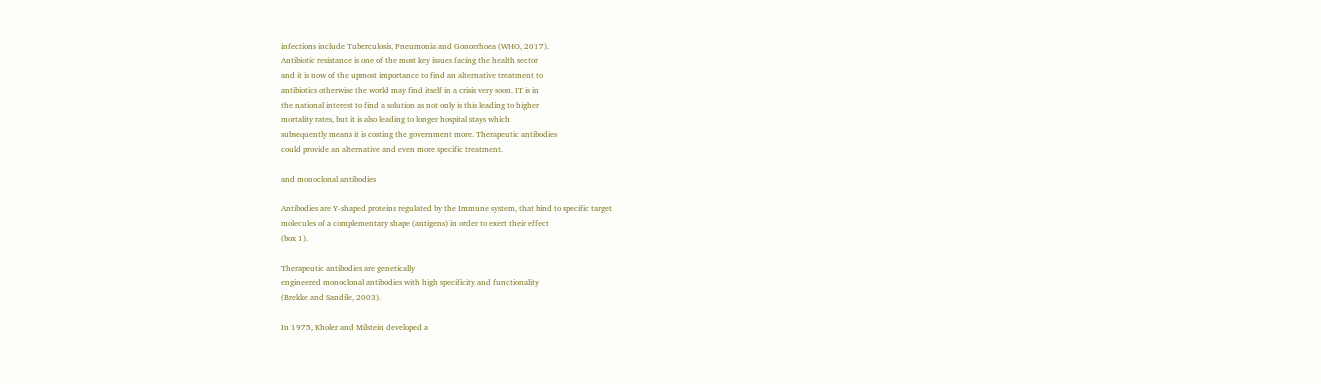infections include Tuberculosis, Pneumonia and Gonorrhoea (WHO, 2017).
Antibiotic resistance is one of the most key issues facing the health sector
and it is now of the upmost importance to find an alternative treatment to
antibiotics otherwise the world may find itself in a crisis very soon. IT is in
the national interest to find a solution as not only is this leading to higher
mortality rates, but it is also leading to longer hospital stays which
subsequently means it is costing the government more. Therapeutic antibodies
could provide an alternative and even more specific treatment.

and monoclonal antibodies

Antibodies are Y-shaped proteins regulated by the Immune system, that bind to specific target
molecules of a complementary shape (antigens) in order to exert their effect
(box 1).

Therapeutic antibodies are genetically
engineered monoclonal antibodies with high specificity and functionality
(Brekke and Sandile, 2003).

In 1975, Kholer and Milstein developed a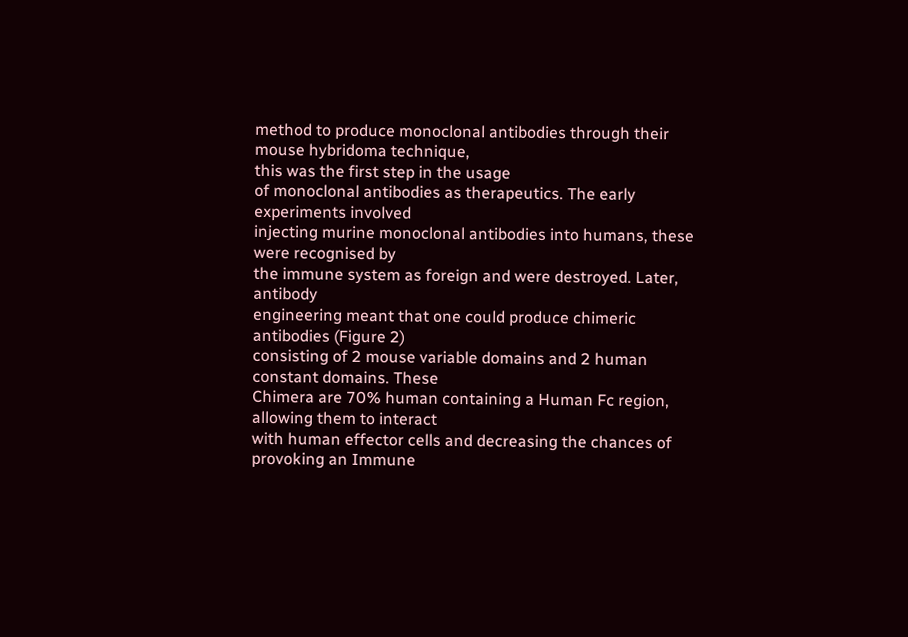method to produce monoclonal antibodies through their mouse hybridoma technique,
this was the first step in the usage
of monoclonal antibodies as therapeutics. The early experiments involved
injecting murine monoclonal antibodies into humans, these were recognised by
the immune system as foreign and were destroyed. Later, antibody
engineering meant that one could produce chimeric antibodies (Figure 2)
consisting of 2 mouse variable domains and 2 human constant domains. These
Chimera are 70% human containing a Human Fc region, allowing them to interact
with human effector cells and decreasing the chances of provoking an Immune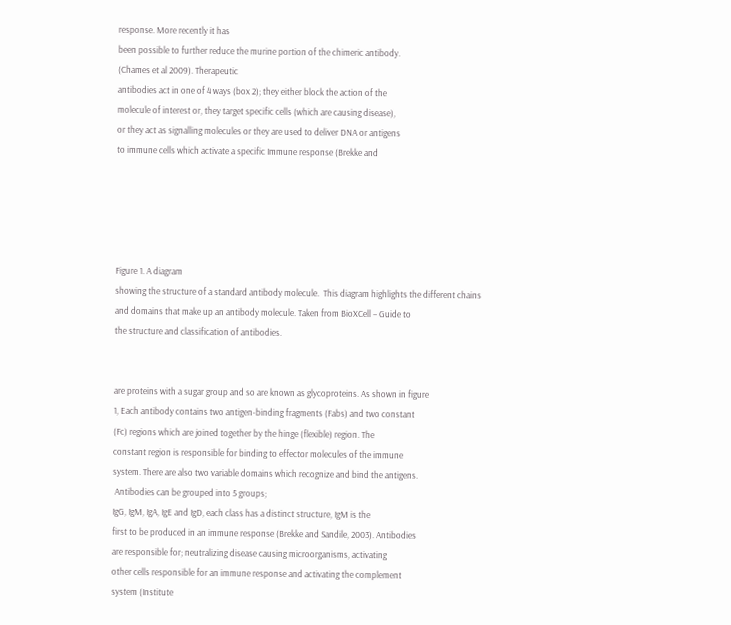response. More recently it has
been possible to further reduce the murine portion of the chimeric antibody.
(Chames et al 2009). Therapeutic
antibodies act in one of 4 ways (box 2); they either block the action of the
molecule of interest or, they target specific cells (which are causing disease),
or they act as signalling molecules or they are used to deliver DNA or antigens
to immune cells which activate a specific Immune response (Brekke and





Figure 1. A diagram
showing the structure of a standard antibody molecule.  This diagram highlights the different chains
and domains that make up an antibody molecule. Taken from BioXCell – Guide to
the structure and classification of antibodies.


are proteins with a sugar group and so are known as glycoproteins. As shown in figure
1, Each antibody contains two antigen-binding fragments (Fabs) and two constant
(Fc) regions which are joined together by the hinge (flexible) region. The
constant region is responsible for binding to effector molecules of the immune
system. There are also two variable domains which recognize and bind the antigens.
 Antibodies can be grouped into 5 groups;
IgG, IgM, IgA, IgE and IgD, each class has a distinct structure, IgM is the
first to be produced in an immune response (Brekke and Sandile, 2003). Antibodies
are responsible for; neutralizing disease causing microorganisms, activating
other cells responsible for an immune response and activating the complement
system (Institute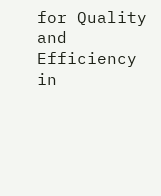for Quality and Efficiency in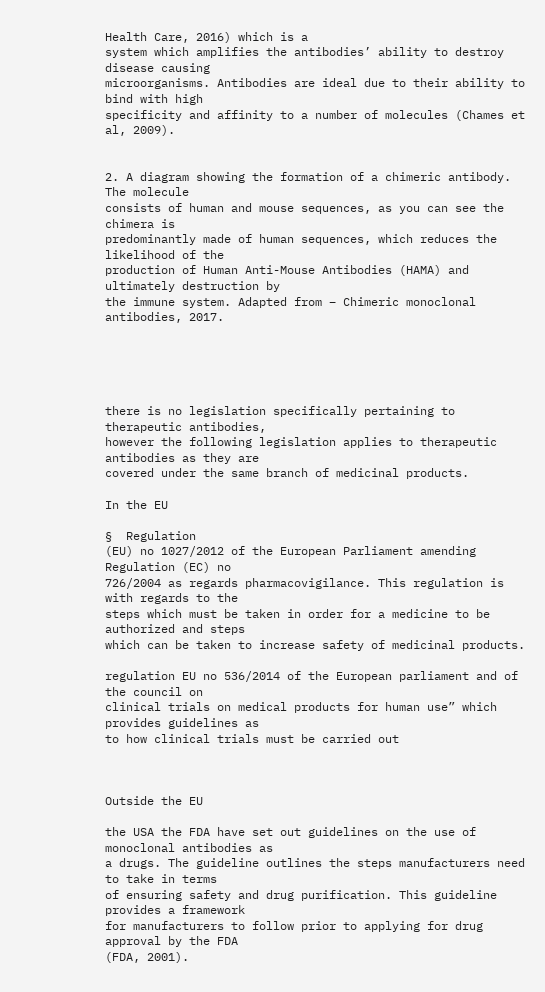Health Care, 2016) which is a
system which amplifies the antibodies’ ability to destroy disease causing
microorganisms. Antibodies are ideal due to their ability to bind with high
specificity and affinity to a number of molecules (Chames et al, 2009).


2. A diagram showing the formation of a chimeric antibody. The molecule
consists of human and mouse sequences, as you can see the chimera is
predominantly made of human sequences, which reduces the likelihood of the
production of Human Anti-Mouse Antibodies (HAMA) and ultimately destruction by
the immune system. Adapted from – Chimeric monoclonal
antibodies, 2017.





there is no legislation specifically pertaining to therapeutic antibodies,
however the following legislation applies to therapeutic antibodies as they are
covered under the same branch of medicinal products.

In the EU

§  Regulation
(EU) no 1027/2012 of the European Parliament amending Regulation (EC) no
726/2004 as regards pharmacovigilance. This regulation is with regards to the
steps which must be taken in order for a medicine to be authorized and steps
which can be taken to increase safety of medicinal products.

regulation EU no 536/2014 of the European parliament and of the council on
clinical trials on medical products for human use” which provides guidelines as
to how clinical trials must be carried out



Outside the EU

the USA the FDA have set out guidelines on the use of monoclonal antibodies as
a drugs. The guideline outlines the steps manufacturers need to take in terms
of ensuring safety and drug purification. This guideline provides a framework
for manufacturers to follow prior to applying for drug approval by the FDA
(FDA, 2001).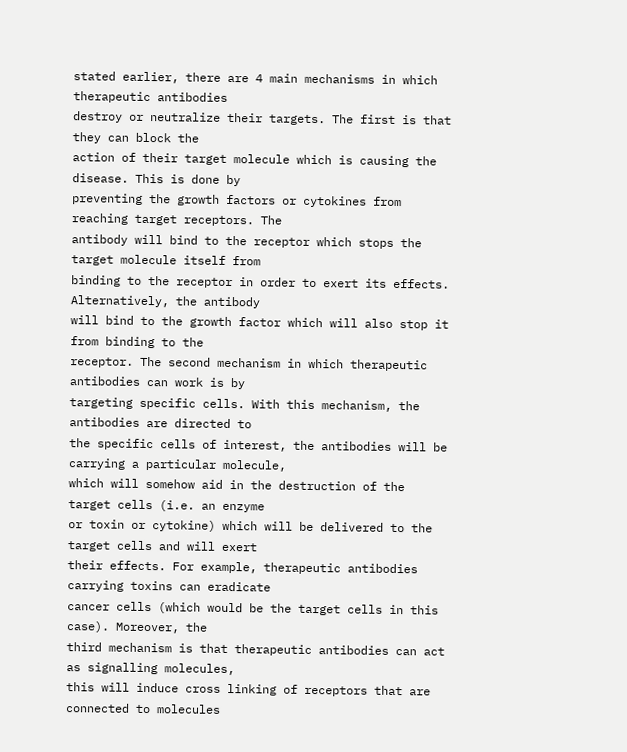stated earlier, there are 4 main mechanisms in which therapeutic antibodies
destroy or neutralize their targets. The first is that they can block the
action of their target molecule which is causing the disease. This is done by
preventing the growth factors or cytokines from reaching target receptors. The
antibody will bind to the receptor which stops the target molecule itself from
binding to the receptor in order to exert its effects. Alternatively, the antibody
will bind to the growth factor which will also stop it from binding to the
receptor. The second mechanism in which therapeutic antibodies can work is by
targeting specific cells. With this mechanism, the antibodies are directed to
the specific cells of interest, the antibodies will be carrying a particular molecule,
which will somehow aid in the destruction of the target cells (i.e. an enzyme
or toxin or cytokine) which will be delivered to the target cells and will exert
their effects. For example, therapeutic antibodies carrying toxins can eradicate
cancer cells (which would be the target cells in this case). Moreover, the
third mechanism is that therapeutic antibodies can act as signalling molecules,
this will induce cross linking of receptors that are connected to molecules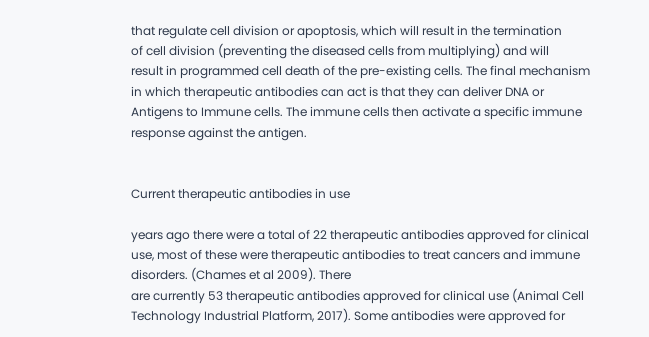that regulate cell division or apoptosis, which will result in the termination
of cell division (preventing the diseased cells from multiplying) and will
result in programmed cell death of the pre-existing cells. The final mechanism
in which therapeutic antibodies can act is that they can deliver DNA or
Antigens to Immune cells. The immune cells then activate a specific immune
response against the antigen.


Current therapeutic antibodies in use

years ago there were a total of 22 therapeutic antibodies approved for clinical
use, most of these were therapeutic antibodies to treat cancers and immune
disorders. (Chames et al 2009). There
are currently 53 therapeutic antibodies approved for clinical use (Animal Cell
Technology Industrial Platform, 2017). Some antibodies were approved for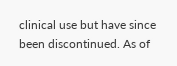clinical use but have since been discontinued. As of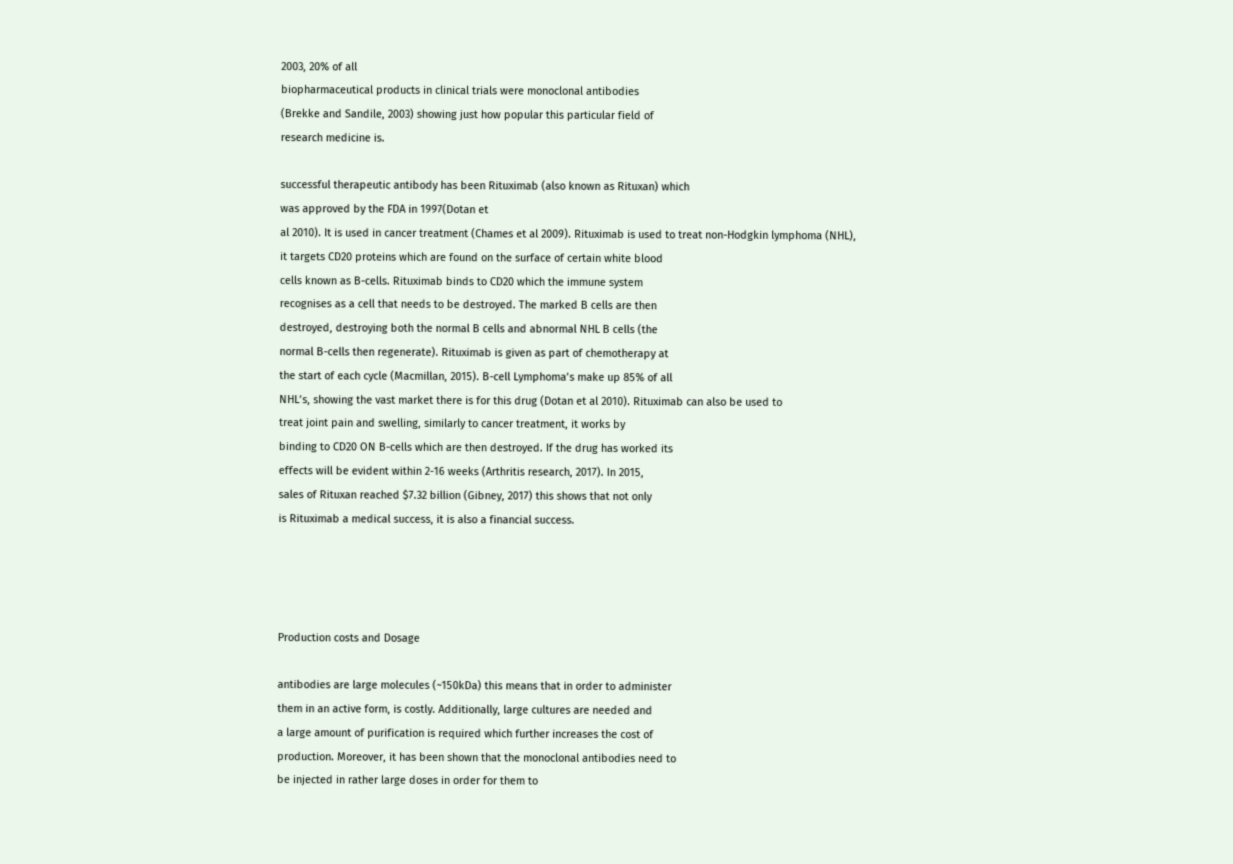2003, 20% of all
biopharmaceutical products in clinical trials were monoclonal antibodies
(Brekke and Sandile, 2003) showing just how popular this particular field of
research medicine is.

successful therapeutic antibody has been Rituximab (also known as Rituxan) which
was approved by the FDA in 1997(Dotan et
al 2010). It is used in cancer treatment (Chames et al 2009). Rituximab is used to treat non-Hodgkin lymphoma (NHL),
it targets CD20 proteins which are found on the surface of certain white blood
cells known as B-cells. Rituximab binds to CD20 which the immune system
recognises as a cell that needs to be destroyed. The marked B cells are then
destroyed, destroying both the normal B cells and abnormal NHL B cells (the
normal B-cells then regenerate). Rituximab is given as part of chemotherapy at
the start of each cycle (Macmillan, 2015). B-cell Lymphoma’s make up 85% of all
NHL’s, showing the vast market there is for this drug (Dotan et al 2010). Rituximab can also be used to
treat joint pain and swelling, similarly to cancer treatment, it works by
binding to CD20 ON B-cells which are then destroyed. If the drug has worked its
effects will be evident within 2-16 weeks (Arthritis research, 2017). In 2015,
sales of Rituxan reached $7.32 billion (Gibney, 2017) this shows that not only
is Rituximab a medical success, it is also a financial success.




Production costs and Dosage

antibodies are large molecules (~150kDa) this means that in order to administer
them in an active form, is costly. Additionally, large cultures are needed and
a large amount of purification is required which further increases the cost of
production. Moreover, it has been shown that the monoclonal antibodies need to
be injected in rather large doses in order for them to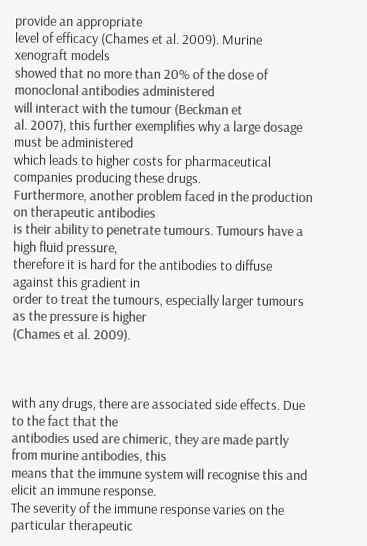provide an appropriate
level of efficacy (Chames et al. 2009). Murine xenograft models
showed that no more than 20% of the dose of monoclonal antibodies administered
will interact with the tumour (Beckman et
al. 2007), this further exemplifies why a large dosage must be administered
which leads to higher costs for pharmaceutical companies producing these drugs.
Furthermore, another problem faced in the production on therapeutic antibodies
is their ability to penetrate tumours. Tumours have a high fluid pressure,
therefore it is hard for the antibodies to diffuse against this gradient in
order to treat the tumours, especially larger tumours as the pressure is higher
(Chames et al. 2009).



with any drugs, there are associated side effects. Due to the fact that the
antibodies used are chimeric, they are made partly from murine antibodies, this
means that the immune system will recognise this and elicit an immune response.
The severity of the immune response varies on the particular therapeutic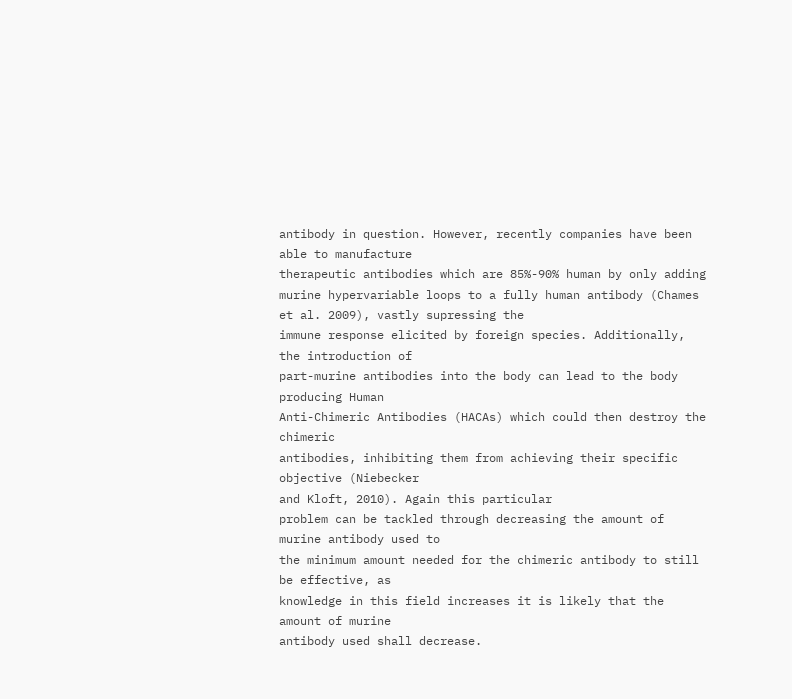antibody in question. However, recently companies have been able to manufacture
therapeutic antibodies which are 85%-90% human by only adding murine hypervariable loops to a fully human antibody (Chames et al. 2009), vastly supressing the
immune response elicited by foreign species. Additionally, the introduction of
part-murine antibodies into the body can lead to the body producing Human
Anti-Chimeric Antibodies (HACAs) which could then destroy the chimeric
antibodies, inhibiting them from achieving their specific objective (Niebecker
and Kloft, 2010). Again this particular
problem can be tackled through decreasing the amount of murine antibody used to
the minimum amount needed for the chimeric antibody to still be effective, as
knowledge in this field increases it is likely that the amount of murine
antibody used shall decrease.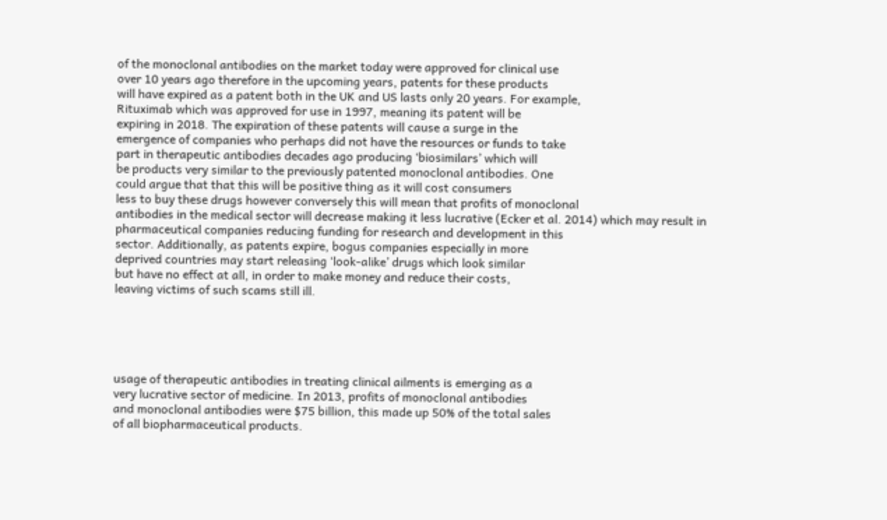of the monoclonal antibodies on the market today were approved for clinical use
over 10 years ago therefore in the upcoming years, patents for these products
will have expired as a patent both in the UK and US lasts only 20 years. For example,
Rituximab which was approved for use in 1997, meaning its patent will be
expiring in 2018. The expiration of these patents will cause a surge in the
emergence of companies who perhaps did not have the resources or funds to take
part in therapeutic antibodies decades ago producing ‘biosimilars’ which will
be products very similar to the previously patented monoclonal antibodies. One
could argue that that this will be positive thing as it will cost consumers
less to buy these drugs however conversely this will mean that profits of monoclonal
antibodies in the medical sector will decrease making it less lucrative (Ecker et al. 2014) which may result in
pharmaceutical companies reducing funding for research and development in this
sector. Additionally, as patents expire, bogus companies especially in more
deprived countries may start releasing ‘look-alike’ drugs which look similar
but have no effect at all, in order to make money and reduce their costs,
leaving victims of such scams still ill.





usage of therapeutic antibodies in treating clinical ailments is emerging as a
very lucrative sector of medicine. In 2013, profits of monoclonal antibodies
and monoclonal antibodies were $75 billion, this made up 50% of the total sales
of all biopharmaceutical products.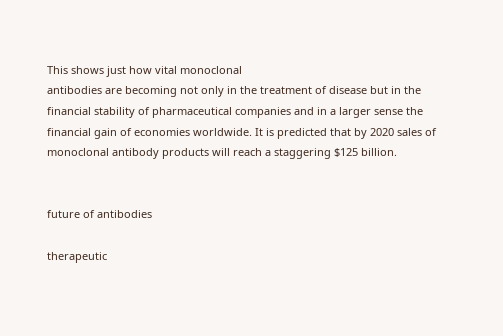This shows just how vital monoclonal
antibodies are becoming not only in the treatment of disease but in the
financial stability of pharmaceutical companies and in a larger sense the
financial gain of economies worldwide. It is predicted that by 2020 sales of
monoclonal antibody products will reach a staggering $125 billion.


future of antibodies

therapeutic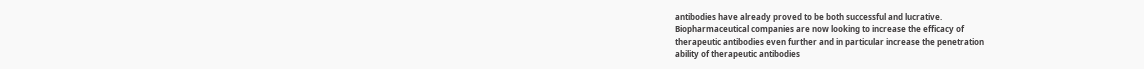antibodies have already proved to be both successful and lucrative.
Biopharmaceutical companies are now looking to increase the efficacy of
therapeutic antibodies even further and in particular increase the penetration
ability of therapeutic antibodies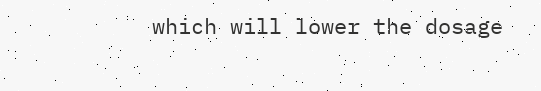which will lower the dosage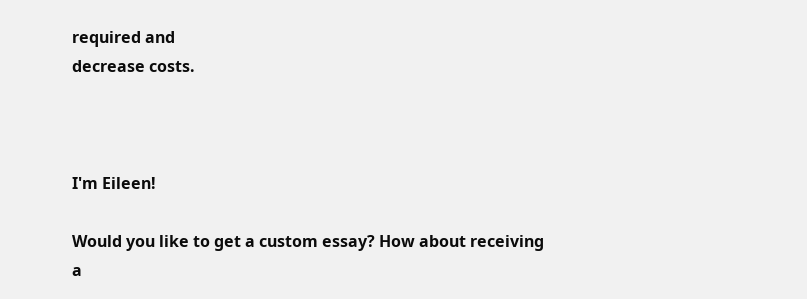required and
decrease costs.



I'm Eileen!

Would you like to get a custom essay? How about receiving a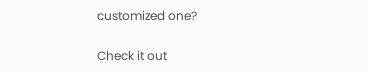customized one?

Check it out